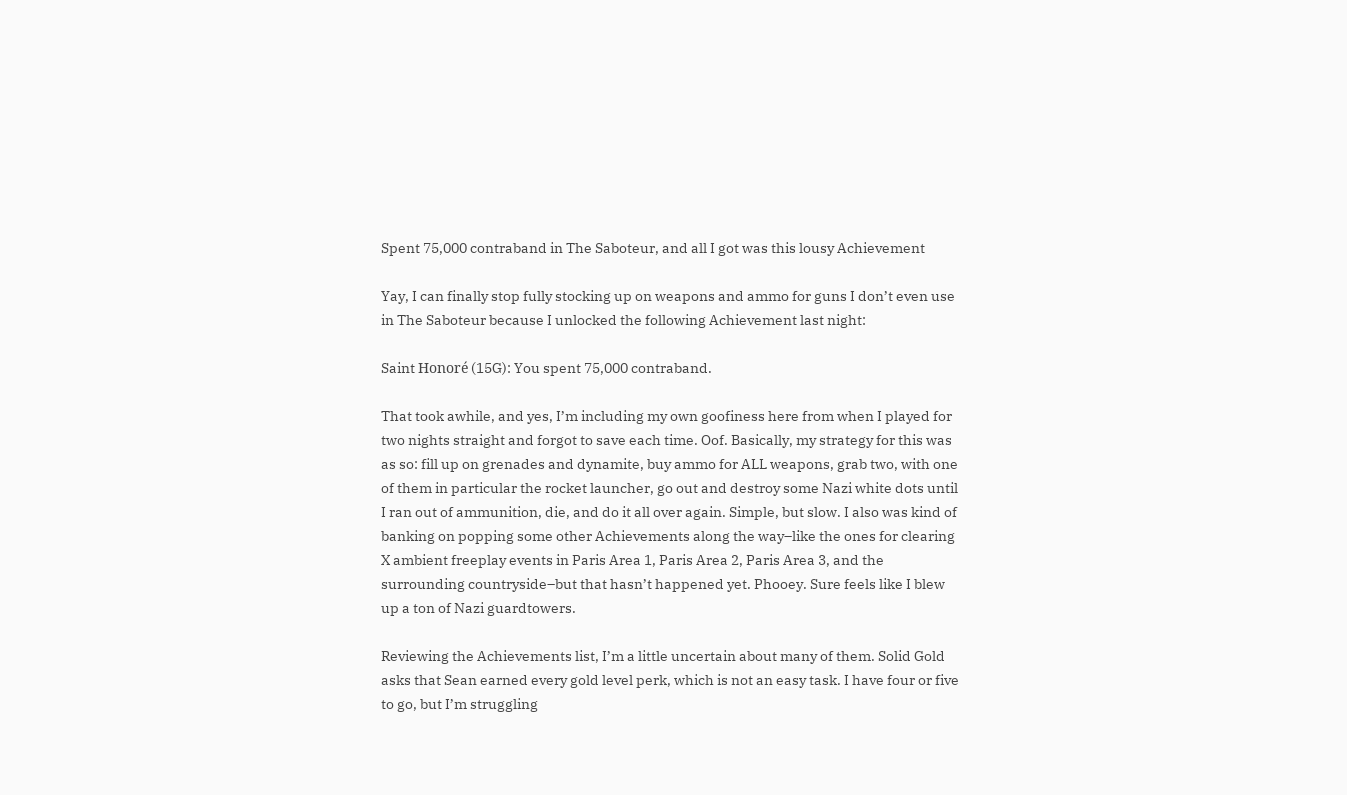Spent 75,000 contraband in The Saboteur, and all I got was this lousy Achievement

Yay, I can finally stop fully stocking up on weapons and ammo for guns I don’t even use in The Saboteur because I unlocked the following Achievement last night:

Saint Honoré (15G): You spent 75,000 contraband.

That took awhile, and yes, I’m including my own goofiness here from when I played for two nights straight and forgot to save each time. Oof. Basically, my strategy for this was as so: fill up on grenades and dynamite, buy ammo for ALL weapons, grab two, with one of them in particular the rocket launcher, go out and destroy some Nazi white dots until I ran out of ammunition, die, and do it all over again. Simple, but slow. I also was kind of banking on popping some other Achievements along the way–like the ones for clearing X ambient freeplay events in Paris Area 1, Paris Area 2, Paris Area 3, and the surrounding countryside–but that hasn’t happened yet. Phooey. Sure feels like I blew up a ton of Nazi guardtowers.

Reviewing the Achievements list, I’m a little uncertain about many of them. Solid Gold asks that Sean earned every gold level perk, which is not an easy task. I have four or five to go, but I’m struggling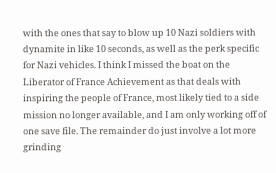with the ones that say to blow up 10 Nazi soldiers with dynamite in like 10 seconds, as well as the perk specific for Nazi vehicles. I think I missed the boat on the Liberator of France Achievement as that deals with inspiring the people of France, most likely tied to a side mission no longer available, and I am only working off of one save file. The remainder do just involve a lot more grinding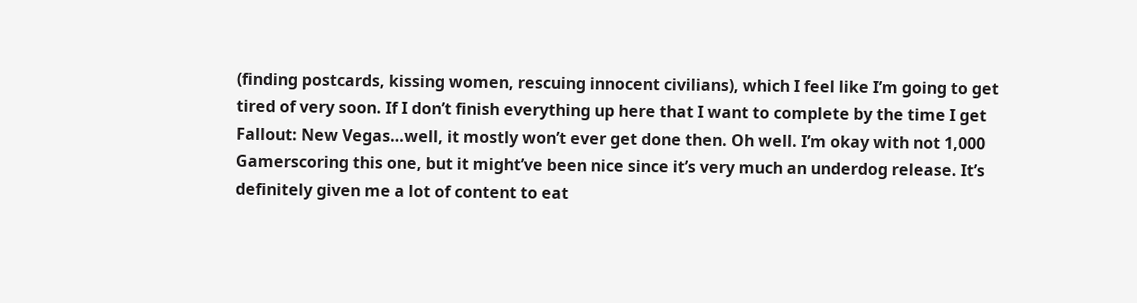(finding postcards, kissing women, rescuing innocent civilians), which I feel like I’m going to get tired of very soon. If I don’t finish everything up here that I want to complete by the time I get Fallout: New Vegas…well, it mostly won’t ever get done then. Oh well. I’m okay with not 1,000 Gamerscoring this one, but it might’ve been nice since it’s very much an underdog release. It’s definitely given me a lot of content to eat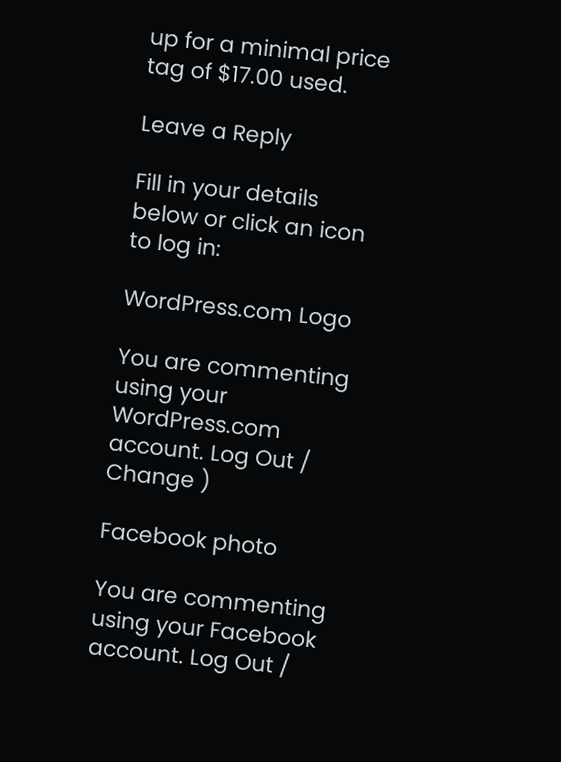up for a minimal price tag of $17.00 used.

Leave a Reply

Fill in your details below or click an icon to log in:

WordPress.com Logo

You are commenting using your WordPress.com account. Log Out /  Change )

Facebook photo

You are commenting using your Facebook account. Log Out /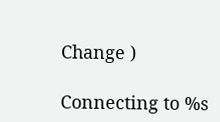Change )

Connecting to %s